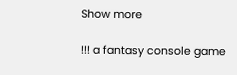Show more

!!! a fantasy console game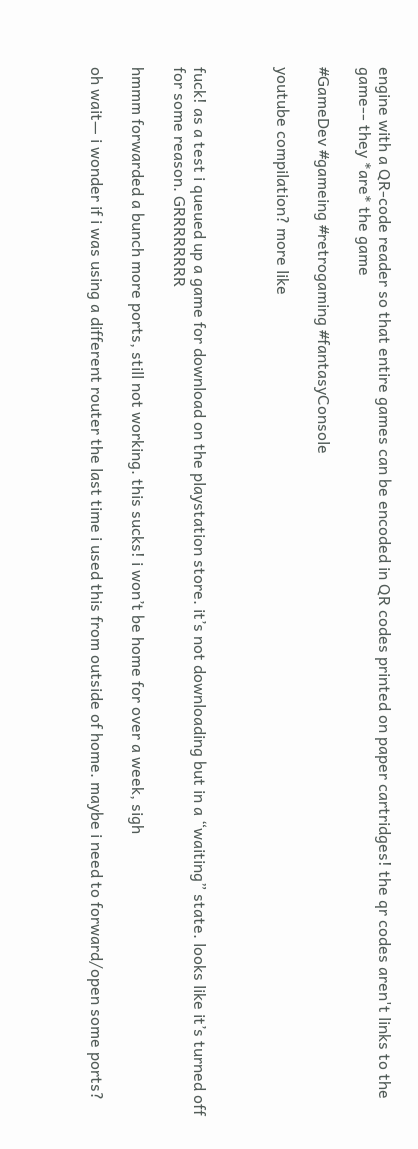engine with a QR-code reader so that entire games can be encoded in QR codes printed on paper cartridges! the qr codes aren't links to the game-- they *are* the game

#GameDev #gameing #retrogaming #fantasyConsole

youtube compilation? more like



fuck! as a test i queued up a game for download on the playstation store. it’s not downloading but in a “waiting” state. looks like it’s turned off for some reason. GRRRRRRRR

hmmm forwarded a bunch more ports, still not working. this sucks! i won’t be home for over a week, sigh

oh wait— i wonder if i was using a different router the last time i used this from outside of home. maybe i need to forward/open some ports?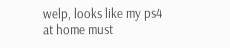welp, looks like my ps4 at home must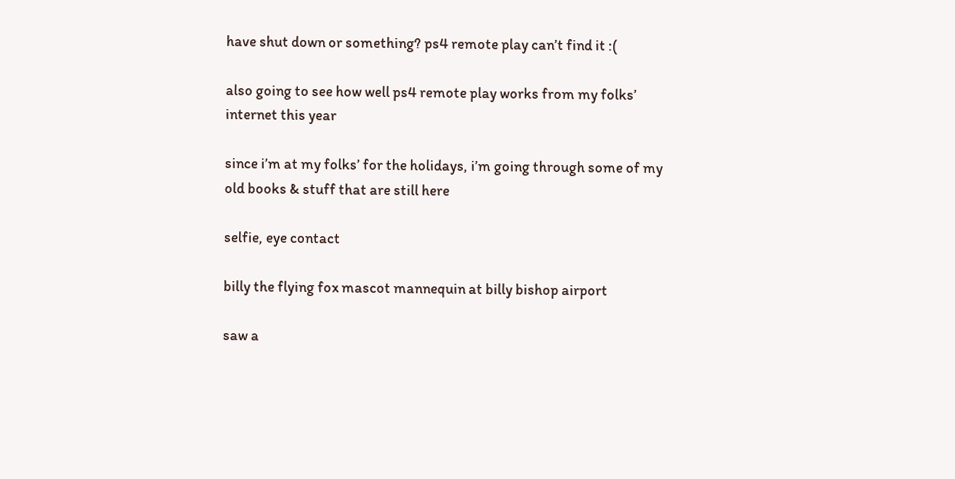have shut down or something? ps4 remote play can’t find it :(

also going to see how well ps4 remote play works from my folks’ internet this year

since i’m at my folks’ for the holidays, i’m going through some of my old books & stuff that are still here

selfie, eye contact

billy the flying fox mascot mannequin at billy bishop airport

saw a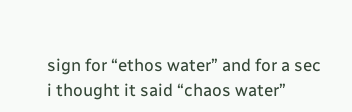sign for “ethos water” and for a sec i thought it said “chaos water”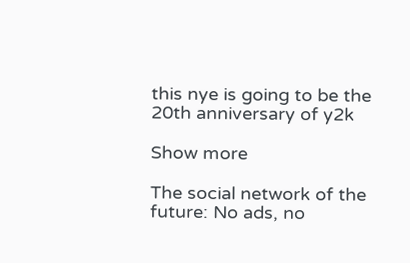this nye is going to be the 20th anniversary of y2k

Show more

The social network of the future: No ads, no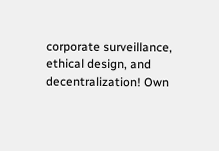corporate surveillance, ethical design, and decentralization! Own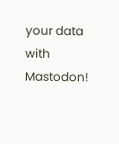your data with Mastodon!